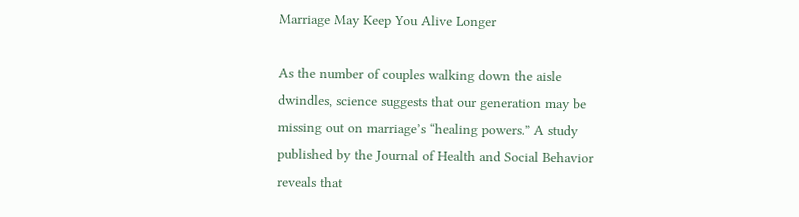Marriage May Keep You Alive Longer

As the number of couples walking down the aisle dwindles, science suggests that our generation may be missing out on marriage’s “healing powers.” A study published by the Journal of Health and Social Behavior reveals that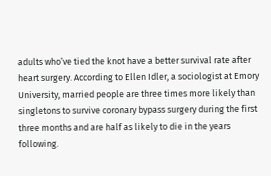adults who’ve tied the knot have a better survival rate after heart surgery. According to Ellen Idler, a sociologist at Emory University, married people are three times more likely than singletons to survive coronary bypass surgery during the first three months and are half as likely to die in the years following.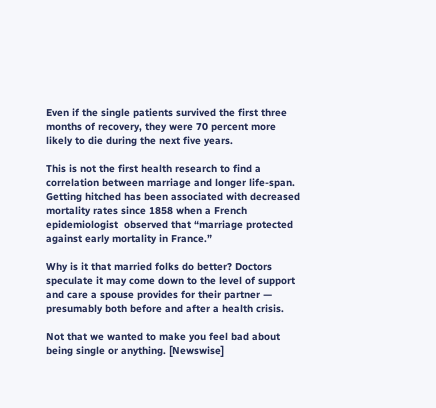Even if the single patients survived the first three months of recovery, they were 70 percent more likely to die during the next five years.

This is not the first health research to find a correlation between marriage and longer life-span. Getting hitched has been associated with decreased mortality rates since 1858 when a French epidemiologist  observed that “marriage protected against early mortality in France.”

Why is it that married folks do better? Doctors speculate it may come down to the level of support and care a spouse provides for their partner — presumably both before and after a health crisis.

Not that we wanted to make you feel bad about being single or anything. [Newswise]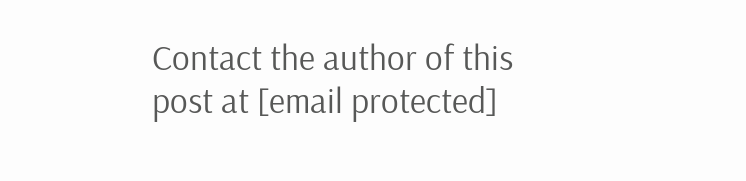Contact the author of this post at [email protected]